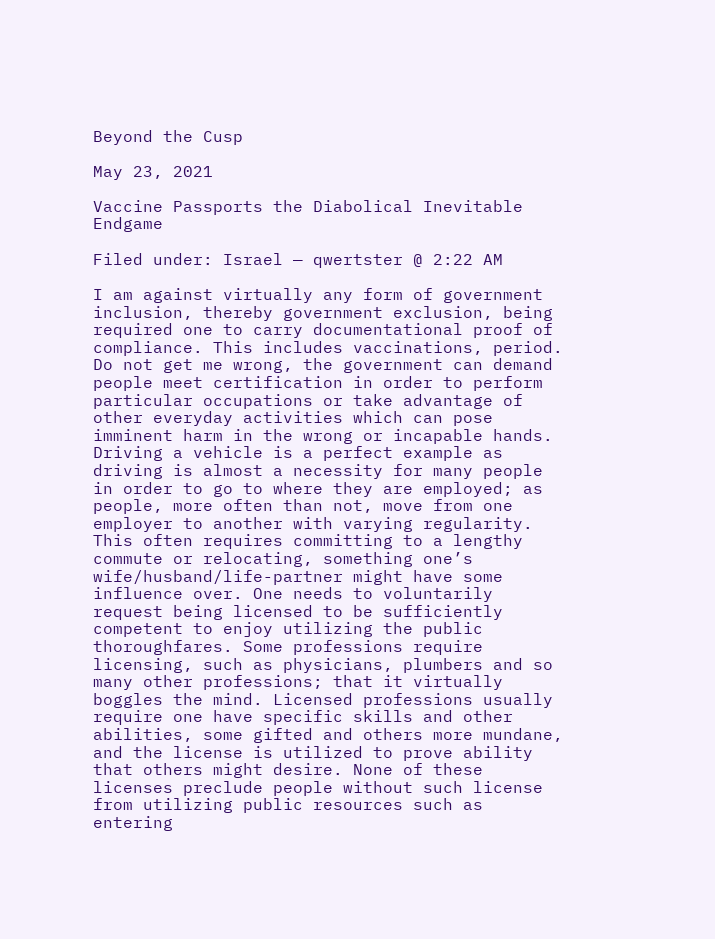Beyond the Cusp

May 23, 2021

Vaccine Passports the Diabolical Inevitable Endgame

Filed under: Israel — qwertster @ 2:22 AM

I am against virtually any form of government inclusion, thereby government exclusion, being required one to carry documentational proof of compliance. This includes vaccinations, period. Do not get me wrong, the government can demand people meet certification in order to perform particular occupations or take advantage of other everyday activities which can pose imminent harm in the wrong or incapable hands. Driving a vehicle is a perfect example as driving is almost a necessity for many people in order to go to where they are employed; as people, more often than not, move from one employer to another with varying regularity. This often requires committing to a lengthy commute or relocating, something one’s wife/husband/life-partner might have some influence over. One needs to voluntarily request being licensed to be sufficiently competent to enjoy utilizing the public thoroughfares. Some professions require licensing, such as physicians, plumbers and so many other professions; that it virtually boggles the mind. Licensed professions usually require one have specific skills and other abilities, some gifted and others more mundane, and the license is utilized to prove ability that others might desire. None of these licenses preclude people without such license from utilizing public resources such as entering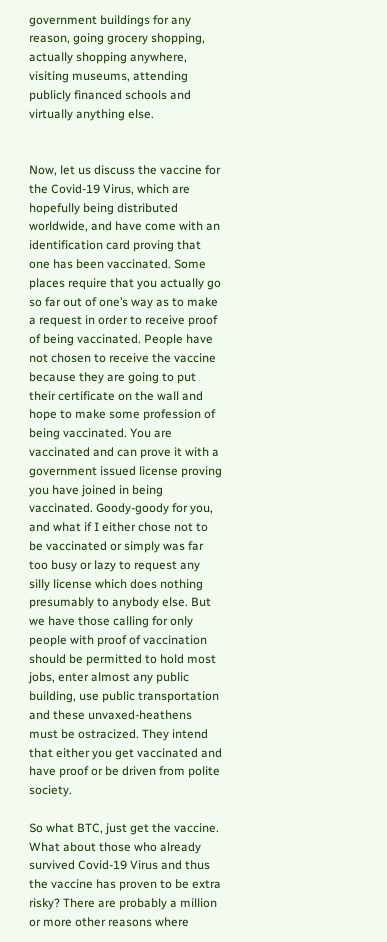government buildings for any reason, going grocery shopping, actually shopping anywhere, visiting museums, attending publicly financed schools and virtually anything else.


Now, let us discuss the vaccine for the Covid-19 Virus, which are hopefully being distributed worldwide, and have come with an identification card proving that one has been vaccinated. Some places require that you actually go so far out of one’s way as to make a request in order to receive proof of being vaccinated. People have not chosen to receive the vaccine because they are going to put their certificate on the wall and hope to make some profession of being vaccinated. You are vaccinated and can prove it with a government issued license proving you have joined in being vaccinated. Goody-goody for you, and what if I either chose not to be vaccinated or simply was far too busy or lazy to request any silly license which does nothing presumably to anybody else. But we have those calling for only people with proof of vaccination should be permitted to hold most jobs, enter almost any public building, use public transportation and these unvaxed-heathens must be ostracized. They intend that either you get vaccinated and have proof or be driven from polite society.

So what BTC, just get the vaccine. What about those who already survived Covid-19 Virus and thus the vaccine has proven to be extra risky? There are probably a million or more other reasons where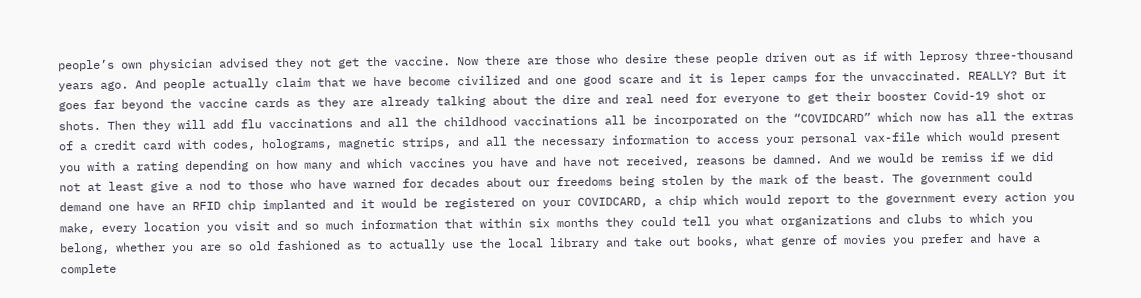people’s own physician advised they not get the vaccine. Now there are those who desire these people driven out as if with leprosy three-thousand years ago. And people actually claim that we have become civilized and one good scare and it is leper camps for the unvaccinated. REALLY? But it goes far beyond the vaccine cards as they are already talking about the dire and real need for everyone to get their booster Covid-19 shot or shots. Then they will add flu vaccinations and all the childhood vaccinations all be incorporated on the “COVIDCARD” which now has all the extras of a credit card with codes, holograms, magnetic strips, and all the necessary information to access your personal vax-file which would present you with a rating depending on how many and which vaccines you have and have not received, reasons be damned. And we would be remiss if we did not at least give a nod to those who have warned for decades about our freedoms being stolen by the mark of the beast. The government could demand one have an RFID chip implanted and it would be registered on your COVIDCARD, a chip which would report to the government every action you make, every location you visit and so much information that within six months they could tell you what organizations and clubs to which you belong, whether you are so old fashioned as to actually use the local library and take out books, what genre of movies you prefer and have a complete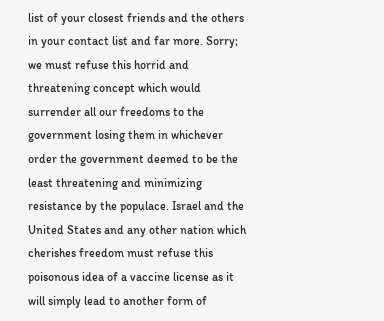list of your closest friends and the others in your contact list and far more. Sorry; we must refuse this horrid and threatening concept which would surrender all our freedoms to the government losing them in whichever order the government deemed to be the least threatening and minimizing resistance by the populace. Israel and the United States and any other nation which cherishes freedom must refuse this poisonous idea of a vaccine license as it will simply lead to another form of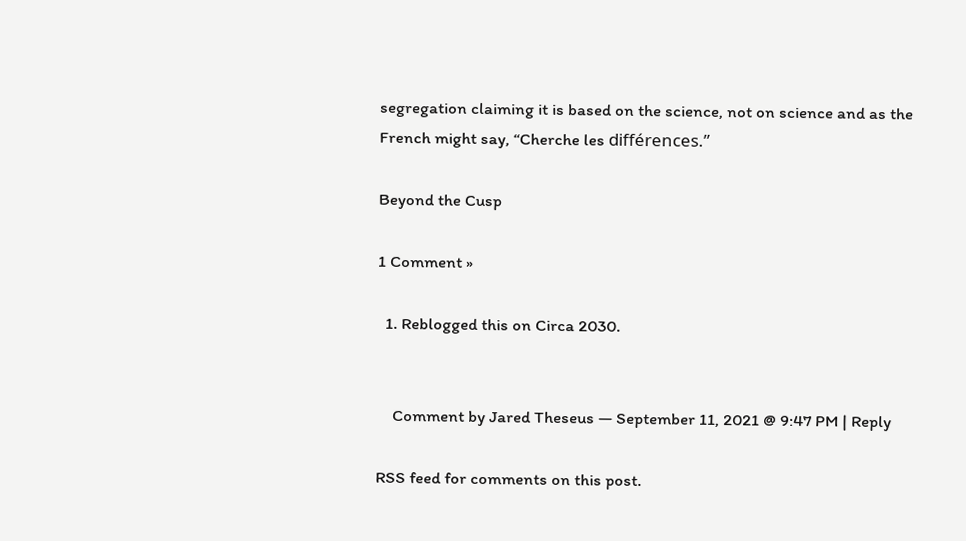segregation claiming it is based on the science, not on science and as the French might say, “Cherche les différences.”

Beyond the Cusp

1 Comment »

  1. Reblogged this on Circa 2030.


    Comment by Jared Theseus — September 11, 2021 @ 9:47 PM | Reply

RSS feed for comments on this post.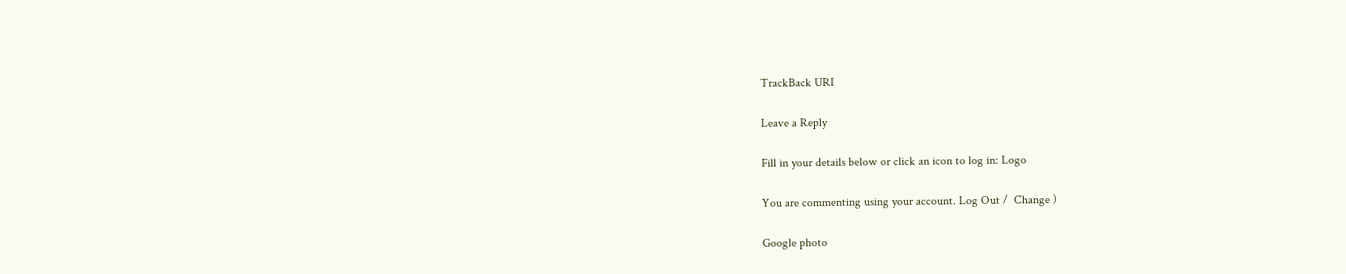TrackBack URI

Leave a Reply

Fill in your details below or click an icon to log in: Logo

You are commenting using your account. Log Out /  Change )

Google photo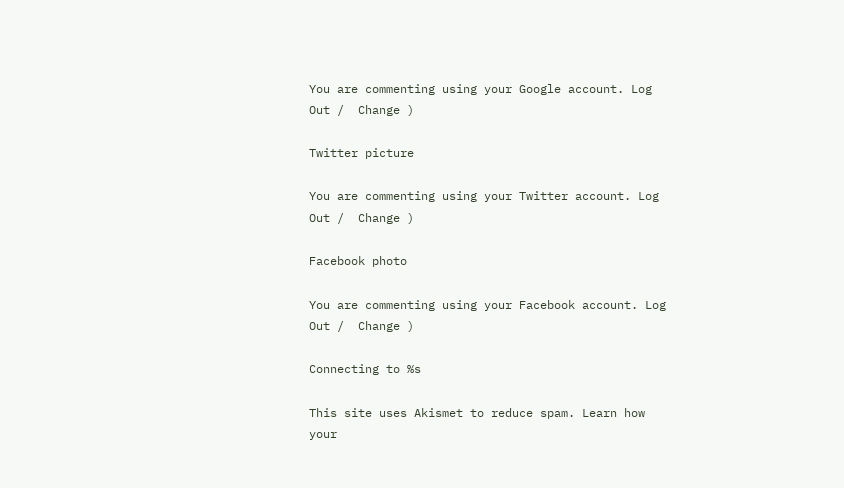You are commenting using your Google account. Log Out /  Change )

Twitter picture

You are commenting using your Twitter account. Log Out /  Change )

Facebook photo

You are commenting using your Facebook account. Log Out /  Change )

Connecting to %s

This site uses Akismet to reduce spam. Learn how your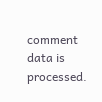comment data is processed.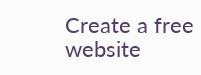Create a free website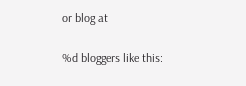or blog at

%d bloggers like this: